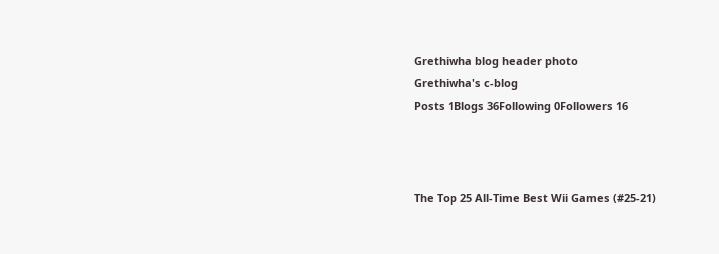Grethiwha blog header photo
Grethiwha's c-blog
Posts 1Blogs 36Following 0Followers 16



The Top 25 All-Time Best Wii Games (#25-21)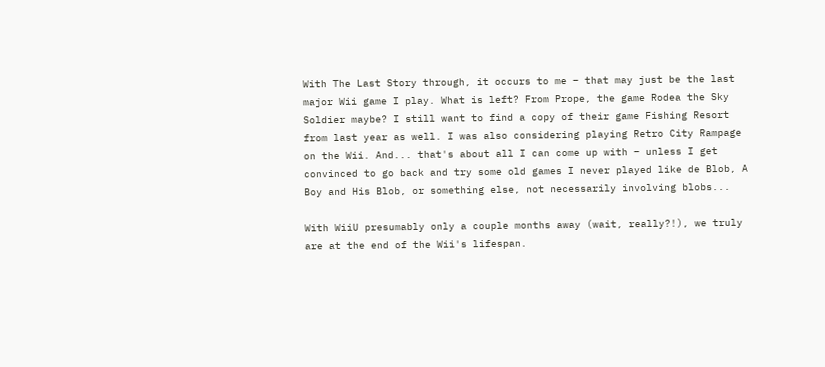With The Last Story through, it occurs to me – that may just be the last major Wii game I play. What is left? From Prope, the game Rodea the Sky Soldier maybe? I still want to find a copy of their game Fishing Resort from last year as well. I was also considering playing Retro City Rampage on the Wii. And... that's about all I can come up with – unless I get convinced to go back and try some old games I never played like de Blob, A Boy and His Blob, or something else, not necessarily involving blobs...

With WiiU presumably only a couple months away (wait, really?!), we truly are at the end of the Wii's lifespan.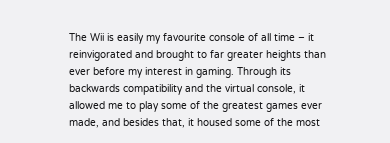The Wii is easily my favourite console of all time – it reinvigorated and brought to far greater heights than ever before my interest in gaming. Through its backwards compatibility and the virtual console, it allowed me to play some of the greatest games ever made, and besides that, it housed some of the most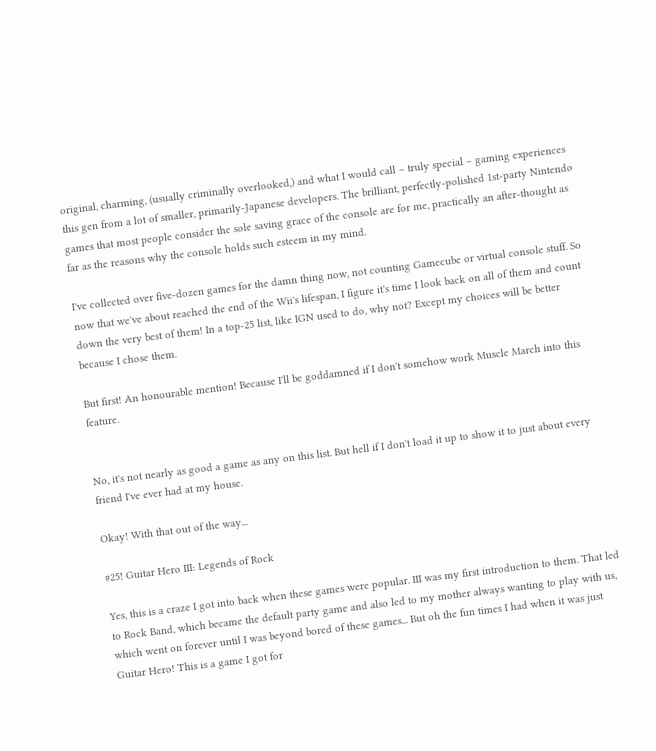original, charming, (usually criminally overlooked,) and what I would call – truly special – gaming experiences this gen from a lot of smaller, primarily-Japanese developers. The brilliant, perfectly-polished 1st-party Nintendo games that most people consider the sole saving grace of the console are for me, practically an after-thought as far as the reasons why the console holds such esteem in my mind.

I've collected over five-dozen games for the damn thing now, not counting Gamecube or virtual console stuff. So now that we've about reached the end of the Wii's lifespan, I figure it's time I look back on all of them and count down the very best of them! In a top-25 list, like IGN used to do, why not? Except my choices will be better because I chose them.

But first! An honourable mention! Because I'll be goddamned if I don't somehow work Muscle March into this feature.


No, it's not nearly as good a game as any on this list. But hell if I don't load it up to show it to just about every friend I've ever had at my house.

Okay! With that out of the way...

#25! Guitar Hero III: Legends of Rock

Yes, this is a craze I got into back when these games were popular. III was my first introduction to them. That led to Rock Band, which became the default party game and also led to my mother always wanting to play with us, which went on forever until I was beyond bored of these games... But oh the fun times I had when it was just Guitar Hero! This is a game I got for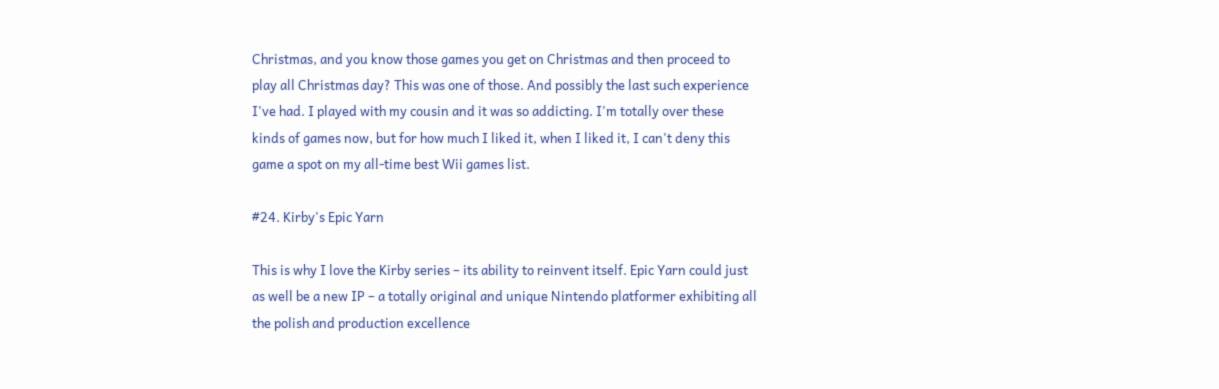Christmas, and you know those games you get on Christmas and then proceed to play all Christmas day? This was one of those. And possibly the last such experience I've had. I played with my cousin and it was so addicting. I'm totally over these kinds of games now, but for how much I liked it, when I liked it, I can't deny this game a spot on my all-time best Wii games list.

#24. Kirby's Epic Yarn

This is why I love the Kirby series – its ability to reinvent itself. Epic Yarn could just as well be a new IP – a totally original and unique Nintendo platformer exhibiting all the polish and production excellence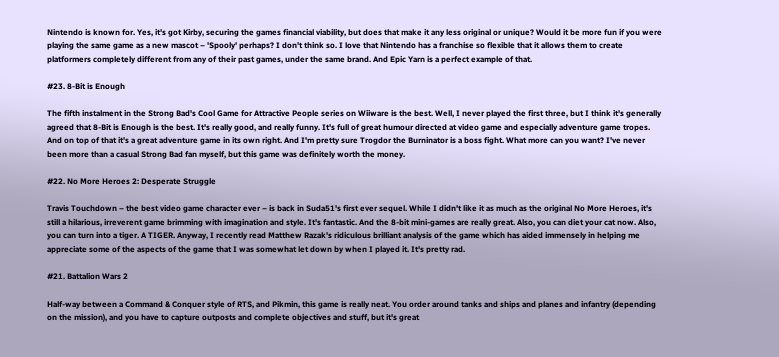Nintendo is known for. Yes, it's got Kirby, securing the games financial viability, but does that make it any less original or unique? Would it be more fun if you were playing the same game as a new mascot – 'Spooly' perhaps? I don't think so. I love that Nintendo has a franchise so flexible that it allows them to create platformers completely different from any of their past games, under the same brand. And Epic Yarn is a perfect example of that.

#23. 8-Bit is Enough

The fifth instalment in the Strong Bad's Cool Game for Attractive People series on Wiiware is the best. Well, I never played the first three, but I think it's generally agreed that 8-Bit is Enough is the best. It's really good, and really funny. It's full of great humour directed at video game and especially adventure game tropes. And on top of that it's a great adventure game in its own right. And I'm pretty sure Trogdor the Burninator is a boss fight. What more can you want? I've never been more than a casual Strong Bad fan myself, but this game was definitely worth the money.

#22. No More Heroes 2: Desperate Struggle

Travis Touchdown – the best video game character ever – is back in Suda51's first ever sequel. While I didn't like it as much as the original No More Heroes, it's still a hilarious, irreverent game brimming with imagination and style. It's fantastic. And the 8-bit mini-games are really great. Also, you can diet your cat now. Also, you can turn into a tiger. A TIGER. Anyway, I recently read Matthew Razak's ridiculous brilliant analysis of the game which has aided immensely in helping me appreciate some of the aspects of the game that I was somewhat let down by when I played it. It's pretty rad.

#21. Battalion Wars 2

Half-way between a Command & Conquer style of RTS, and Pikmin, this game is really neat. You order around tanks and ships and planes and infantry (depending on the mission), and you have to capture outposts and complete objectives and stuff, but it's great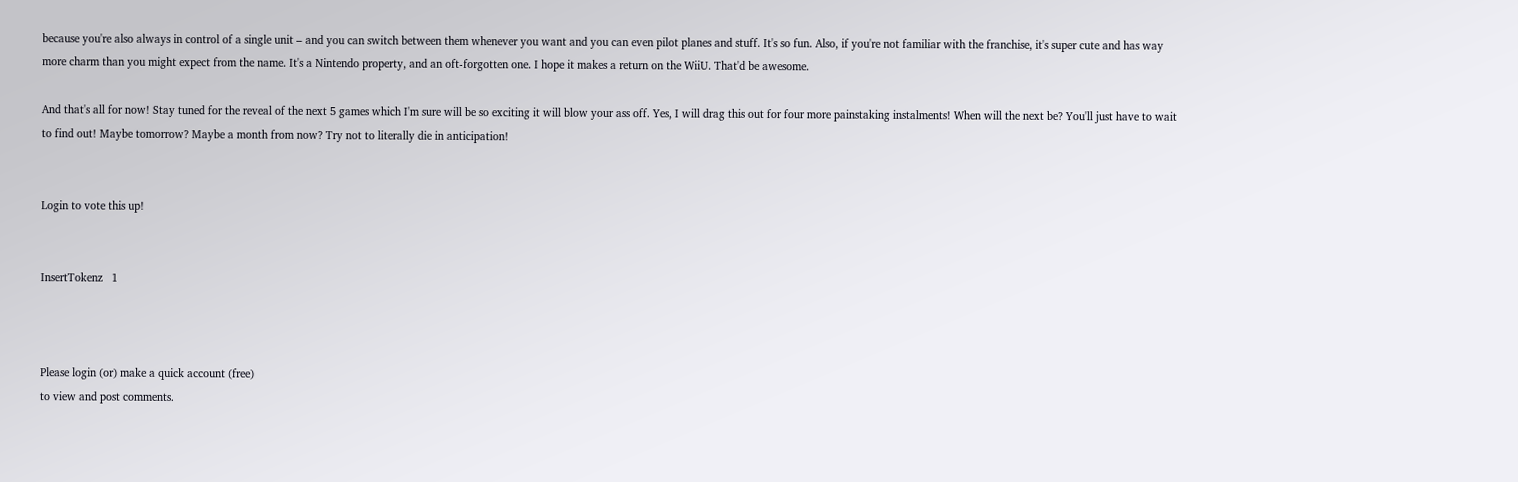because you're also always in control of a single unit – and you can switch between them whenever you want and you can even pilot planes and stuff. It's so fun. Also, if you're not familiar with the franchise, it's super cute and has way more charm than you might expect from the name. It's a Nintendo property, and an oft-forgotten one. I hope it makes a return on the WiiU. That'd be awesome.

And that's all for now! Stay tuned for the reveal of the next 5 games which I'm sure will be so exciting it will blow your ass off. Yes, I will drag this out for four more painstaking instalments! When will the next be? You'll just have to wait to find out! Maybe tomorrow? Maybe a month from now? Try not to literally die in anticipation!


Login to vote this up!


InsertTokenz   1



Please login (or) make a quick account (free)
to view and post comments.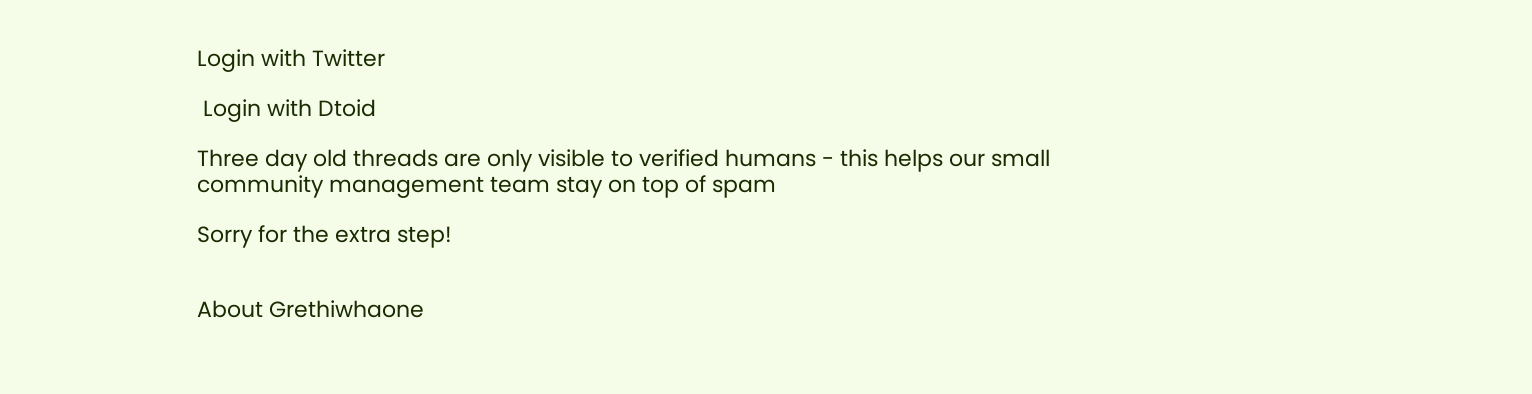Login with Twitter

 Login with Dtoid

Three day old threads are only visible to verified humans - this helps our small community management team stay on top of spam

Sorry for the extra step!


About Grethiwhaone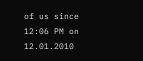of us since 12:06 PM on 12.01.2010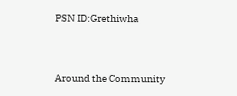PSN ID:Grethiwha


Around the Community